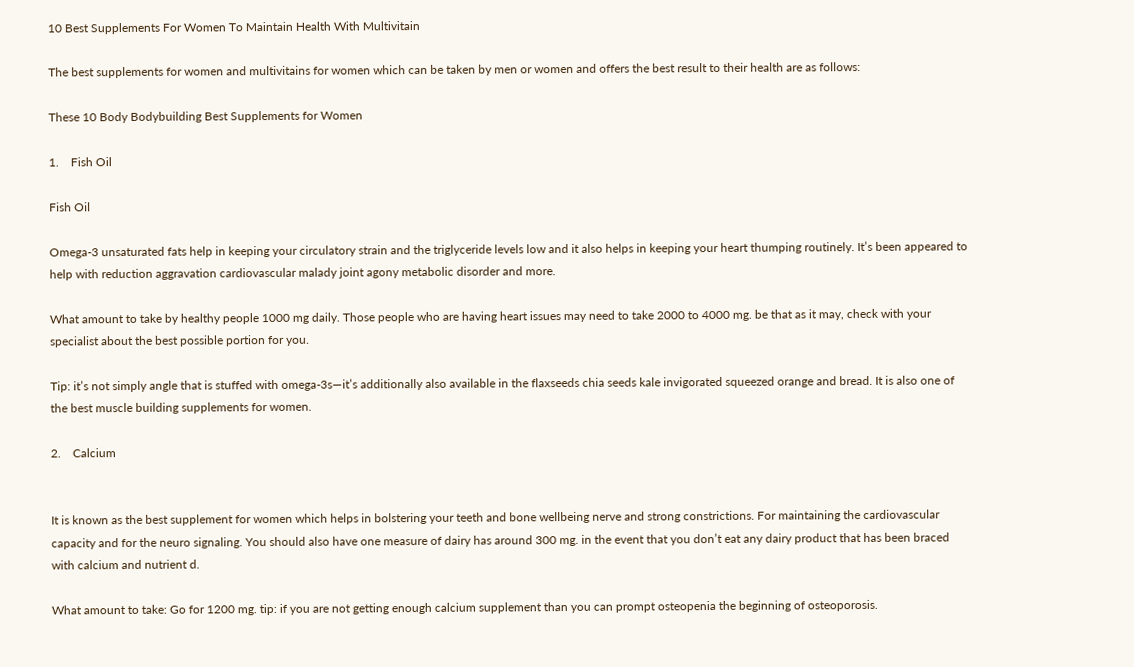10 Best Supplements For Women To Maintain Health With Multivitain

The best supplements for women and multivitains for women which can be taken by men or women and offers the best result to their health are as follows:

These 10 Body Bodybuilding Best Supplements for Women

1.    Fish Oil

Fish Oil

Omega-3 unsaturated fats help in keeping your circulatory strain and the triglyceride levels low and it also helps in keeping your heart thumping routinely. It’s been appeared to help with reduction aggravation cardiovascular malady joint agony metabolic disorder and more.

What amount to take by healthy people 1000 mg daily. Those people who are having heart issues may need to take 2000 to 4000 mg. be that as it may, check with your specialist about the best possible portion for you.

Tip: it’s not simply angle that is stuffed with omega-3s—it’s additionally also available in the flaxseeds chia seeds kale invigorated squeezed orange and bread. It is also one of the best muscle building supplements for women.

2.    Calcium


It is known as the best supplement for women which helps in bolstering your teeth and bone wellbeing nerve and strong constrictions. For maintaining the cardiovascular capacity and for the neuro signaling. You should also have one measure of dairy has around 300 mg. in the event that you don’t eat any dairy product that has been braced with calcium and nutrient d.

What amount to take: Go for 1200 mg. tip: if you are not getting enough calcium supplement than you can prompt osteopenia the beginning of osteoporosis.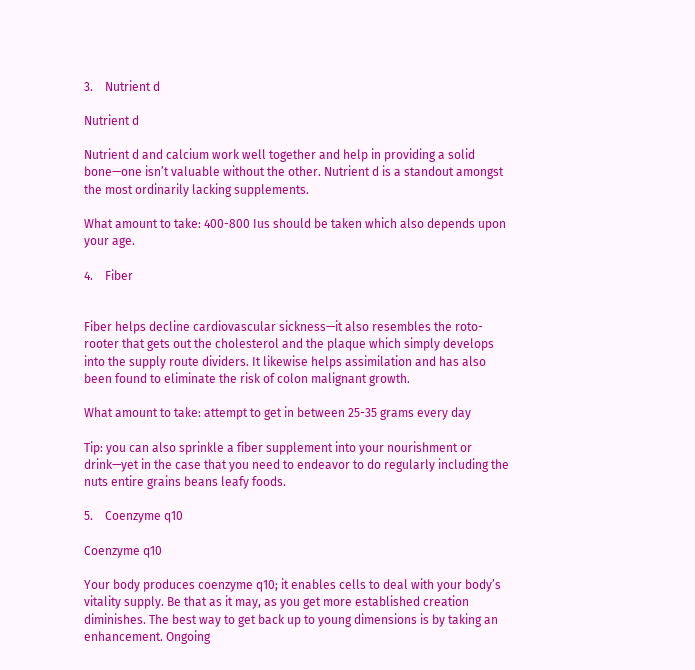3.    Nutrient d

Nutrient d

Nutrient d and calcium work well together and help in providing a solid bone—one isn’t valuable without the other. Nutrient d is a standout amongst the most ordinarily lacking supplements.

What amount to take: 400-800 Ius should be taken which also depends upon your age.

4.    Fiber


Fiber helps decline cardiovascular sickness—it also resembles the roto-rooter that gets out the cholesterol and the plaque which simply develops into the supply route dividers. It likewise helps assimilation and has also been found to eliminate the risk of colon malignant growth.

What amount to take: attempt to get in between 25-35 grams every day

Tip: you can also sprinkle a fiber supplement into your nourishment or drink—yet in the case that you need to endeavor to do regularly including the nuts entire grains beans leafy foods.

5.    Coenzyme q10

Coenzyme q10

Your body produces coenzyme q10; it enables cells to deal with your body’s vitality supply. Be that as it may, as you get more established creation diminishes. The best way to get back up to young dimensions is by taking an enhancement. Ongoing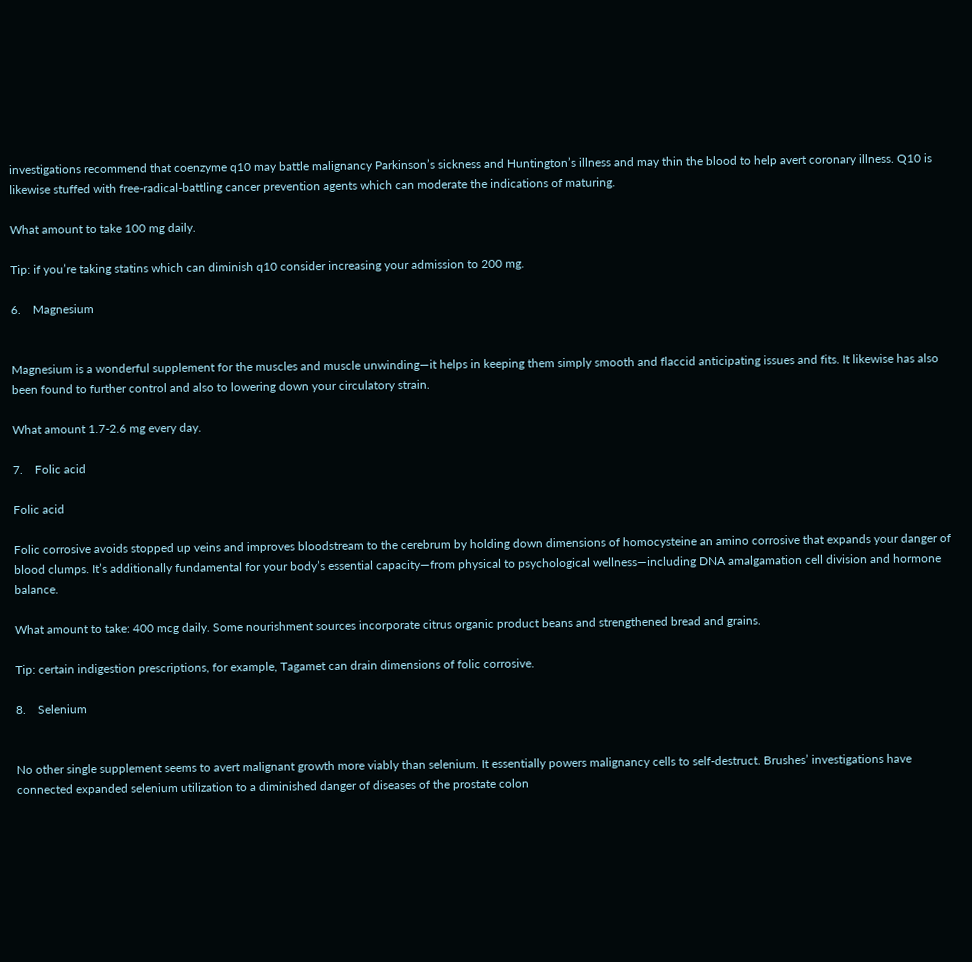investigations recommend that coenzyme q10 may battle malignancy Parkinson’s sickness and Huntington’s illness and may thin the blood to help avert coronary illness. Q10 is likewise stuffed with free-radical-battling cancer prevention agents which can moderate the indications of maturing.

What amount to take 100 mg daily.

Tip: if you’re taking statins which can diminish q10 consider increasing your admission to 200 mg.

6.    Magnesium


Magnesium is a wonderful supplement for the muscles and muscle unwinding—it helps in keeping them simply smooth and flaccid anticipating issues and fits. It likewise has also been found to further control and also to lowering down your circulatory strain.

What amount 1.7-2.6 mg every day.

7.    Folic acid

Folic acid

Folic corrosive avoids stopped up veins and improves bloodstream to the cerebrum by holding down dimensions of homocysteine an amino corrosive that expands your danger of blood clumps. It’s additionally fundamental for your body’s essential capacity—from physical to psychological wellness—including DNA amalgamation cell division and hormone balance.

What amount to take: 400 mcg daily. Some nourishment sources incorporate citrus organic product beans and strengthened bread and grains.

Tip: certain indigestion prescriptions, for example, Tagamet can drain dimensions of folic corrosive.

8.    Selenium


No other single supplement seems to avert malignant growth more viably than selenium. It essentially powers malignancy cells to self-destruct. Brushes’ investigations have connected expanded selenium utilization to a diminished danger of diseases of the prostate colon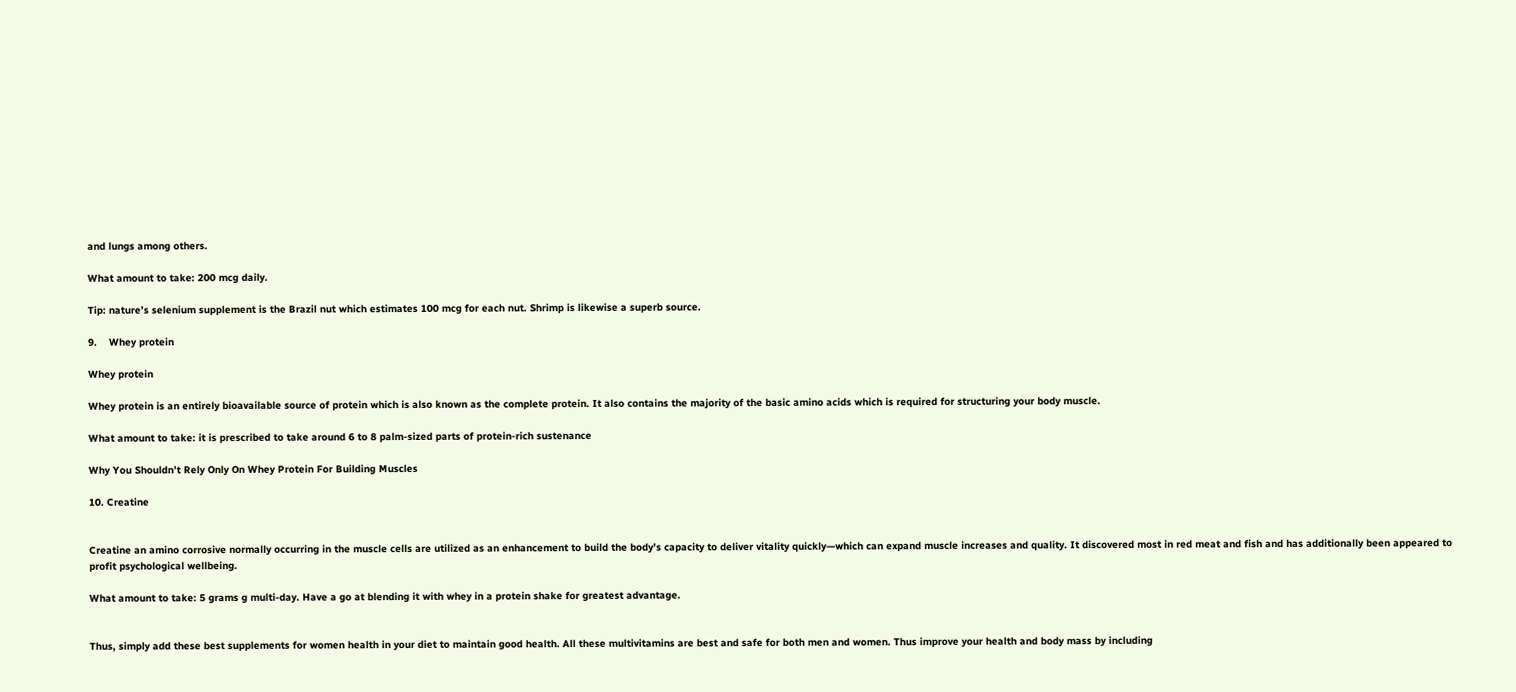and lungs among others.

What amount to take: 200 mcg daily.

Tip: nature’s selenium supplement is the Brazil nut which estimates 100 mcg for each nut. Shrimp is likewise a superb source.

9.    Whey protein

Whey protein

Whey protein is an entirely bioavailable source of protein which is also known as the complete protein. It also contains the majority of the basic amino acids which is required for structuring your body muscle.

What amount to take: it is prescribed to take around 6 to 8 palm-sized parts of protein-rich sustenance

Why You Shouldn’t Rely Only On Whey Protein For Building Muscles

10. Creatine


Creatine an amino corrosive normally occurring in the muscle cells are utilized as an enhancement to build the body’s capacity to deliver vitality quickly—which can expand muscle increases and quality. It discovered most in red meat and fish and has additionally been appeared to profit psychological wellbeing.

What amount to take: 5 grams g multi-day. Have a go at blending it with whey in a protein shake for greatest advantage.


Thus, simply add these best supplements for women health in your diet to maintain good health. All these multivitamins are best and safe for both men and women. Thus improve your health and body mass by including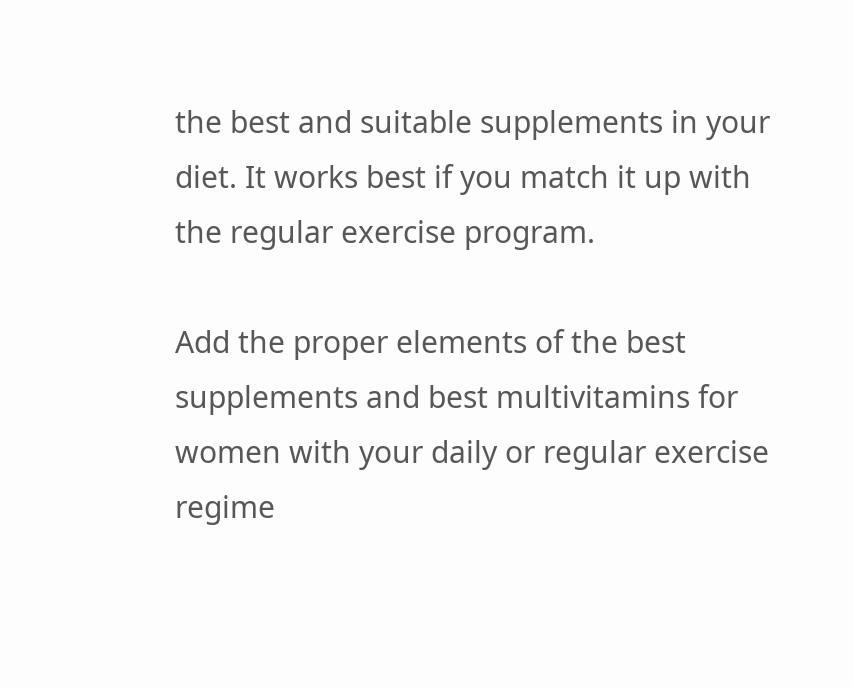the best and suitable supplements in your diet. It works best if you match it up with the regular exercise program.

Add the proper elements of the best supplements and best multivitamins for women with your daily or regular exercise regime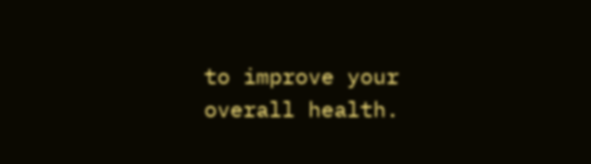to improve your overall health.